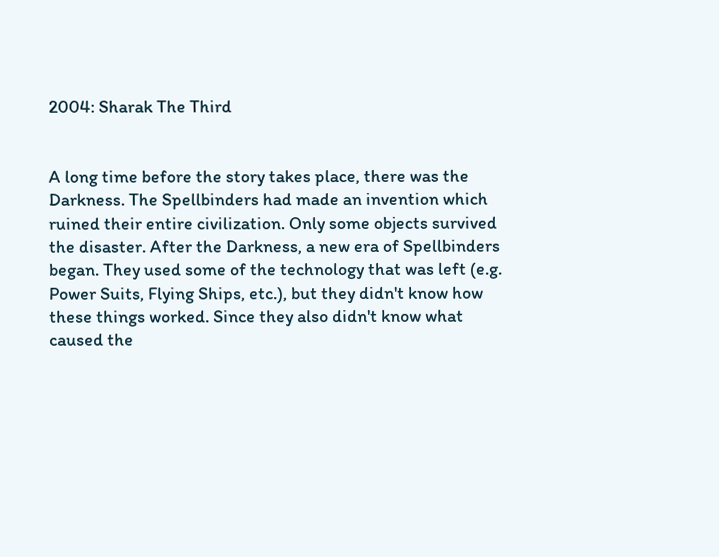2004: Sharak The Third


A long time before the story takes place, there was the Darkness. The Spellbinders had made an invention which ruined their entire civilization. Only some objects survived the disaster. After the Darkness, a new era of Spellbinders began. They used some of the technology that was left (e.g. Power Suits, Flying Ships, etc.), but they didn't know how these things worked. Since they also didn't know what caused the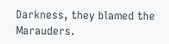Darkness, they blamed the Marauders.